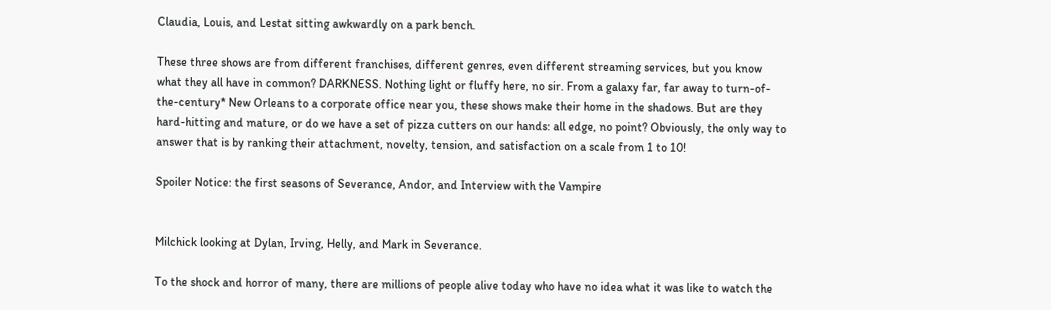Claudia, Louis, and Lestat sitting awkwardly on a park bench.

These three shows are from different franchises, different genres, even different streaming services, but you know what they all have in common? DARKNESS. Nothing light or fluffy here, no sir. From a galaxy far, far away to turn-of-the-century* New Orleans to a corporate office near you, these shows make their home in the shadows. But are they hard-hitting and mature, or do we have a set of pizza cutters on our hands: all edge, no point? Obviously, the only way to answer that is by ranking their attachment, novelty, tension, and satisfaction on a scale from 1 to 10!

Spoiler Notice: the first seasons of Severance, Andor, and Interview with the Vampire


Milchick looking at Dylan, Irving, Helly, and Mark in Severance.

To the shock and horror of many, there are millions of people alive today who have no idea what it was like to watch the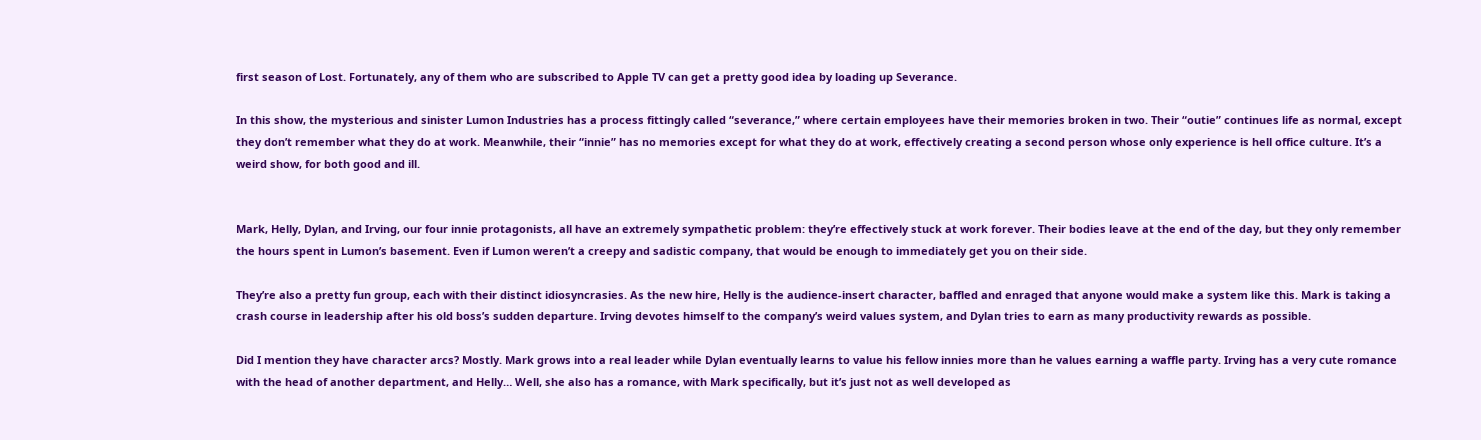first season of Lost. Fortunately, any of them who are subscribed to Apple TV can get a pretty good idea by loading up Severance.

In this show, the mysterious and sinister Lumon Industries has a process fittingly called “severance,” where certain employees have their memories broken in two. Their “outie” continues life as normal, except they don’t remember what they do at work. Meanwhile, their “innie” has no memories except for what they do at work, effectively creating a second person whose only experience is hell office culture. It’s a weird show, for both good and ill.


Mark, Helly, Dylan, and Irving, our four innie protagonists, all have an extremely sympathetic problem: they’re effectively stuck at work forever. Their bodies leave at the end of the day, but they only remember the hours spent in Lumon’s basement. Even if Lumon weren’t a creepy and sadistic company, that would be enough to immediately get you on their side.

They’re also a pretty fun group, each with their distinct idiosyncrasies. As the new hire, Helly is the audience-insert character, baffled and enraged that anyone would make a system like this. Mark is taking a crash course in leadership after his old boss’s sudden departure. Irving devotes himself to the company’s weird values system, and Dylan tries to earn as many productivity rewards as possible.

Did I mention they have character arcs? Mostly. Mark grows into a real leader while Dylan eventually learns to value his fellow innies more than he values earning a waffle party. Irving has a very cute romance with the head of another department, and Helly… Well, she also has a romance, with Mark specifically, but it’s just not as well developed as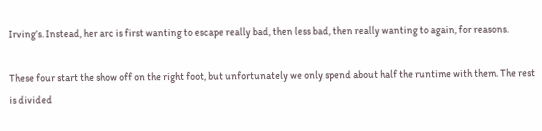Irving’s. Instead, her arc is first wanting to escape really bad, then less bad, then really wanting to again, for reasons.

These four start the show off on the right foot, but unfortunately we only spend about half the runtime with them. The rest is divided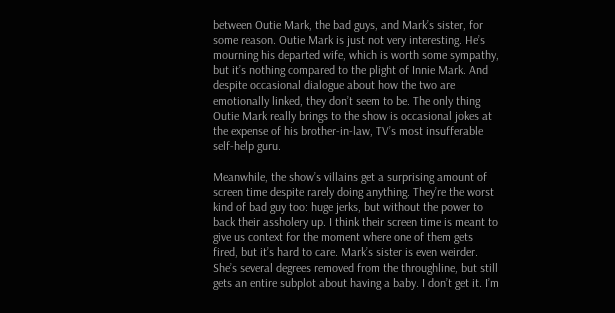between Outie Mark, the bad guys, and Mark’s sister, for some reason. Outie Mark is just not very interesting. He’s mourning his departed wife, which is worth some sympathy, but it’s nothing compared to the plight of Innie Mark. And despite occasional dialogue about how the two are emotionally linked, they don’t seem to be. The only thing Outie Mark really brings to the show is occasional jokes at the expense of his brother-in-law, TV’s most insufferable self-help guru.

Meanwhile, the show’s villains get a surprising amount of screen time despite rarely doing anything. They’re the worst kind of bad guy too: huge jerks, but without the power to back their assholery up. I think their screen time is meant to give us context for the moment where one of them gets fired, but it’s hard to care. Mark’s sister is even weirder. She’s several degrees removed from the throughline, but still gets an entire subplot about having a baby. I don’t get it. I’m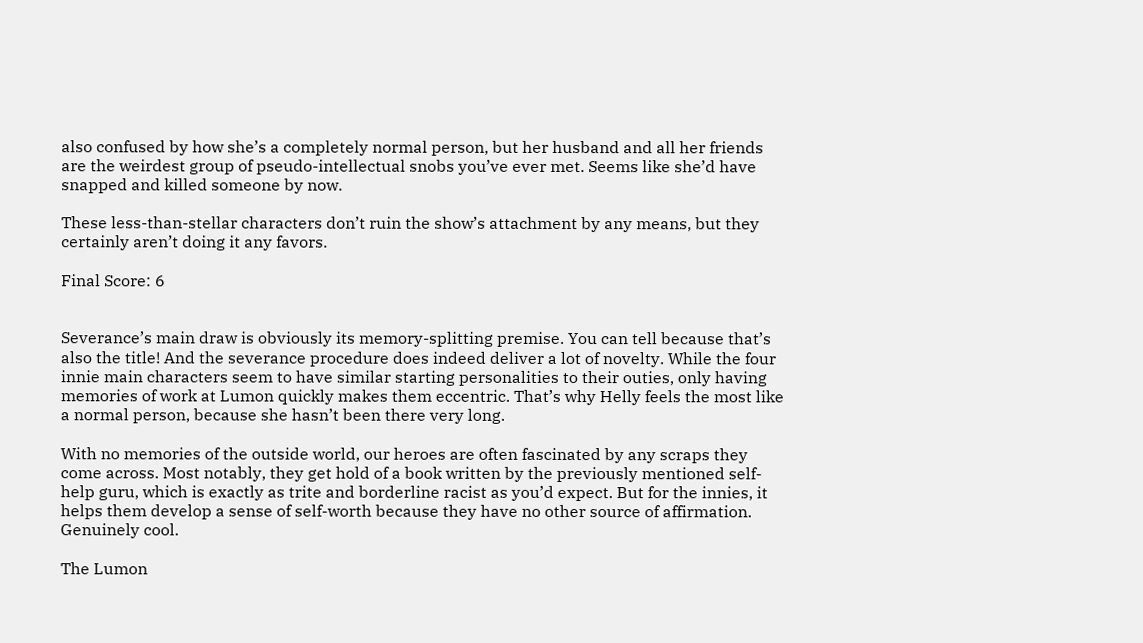also confused by how she’s a completely normal person, but her husband and all her friends are the weirdest group of pseudo-intellectual snobs you’ve ever met. Seems like she’d have snapped and killed someone by now.

These less-than-stellar characters don’t ruin the show’s attachment by any means, but they certainly aren’t doing it any favors.

Final Score: 6


Severance’s main draw is obviously its memory-splitting premise. You can tell because that’s also the title! And the severance procedure does indeed deliver a lot of novelty. While the four innie main characters seem to have similar starting personalities to their outies, only having memories of work at Lumon quickly makes them eccentric. That’s why Helly feels the most like a normal person, because she hasn’t been there very long.

With no memories of the outside world, our heroes are often fascinated by any scraps they come across. Most notably, they get hold of a book written by the previously mentioned self-help guru, which is exactly as trite and borderline racist as you’d expect. But for the innies, it helps them develop a sense of self-worth because they have no other source of affirmation. Genuinely cool.

The Lumon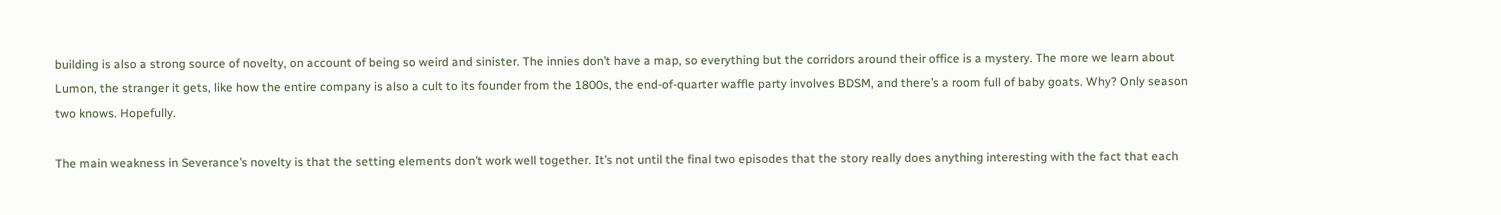building is also a strong source of novelty, on account of being so weird and sinister. The innies don’t have a map, so everything but the corridors around their office is a mystery. The more we learn about Lumon, the stranger it gets, like how the entire company is also a cult to its founder from the 1800s, the end-of-quarter waffle party involves BDSM, and there’s a room full of baby goats. Why? Only season two knows. Hopefully.

The main weakness in Severance’s novelty is that the setting elements don’t work well together. It’s not until the final two episodes that the story really does anything interesting with the fact that each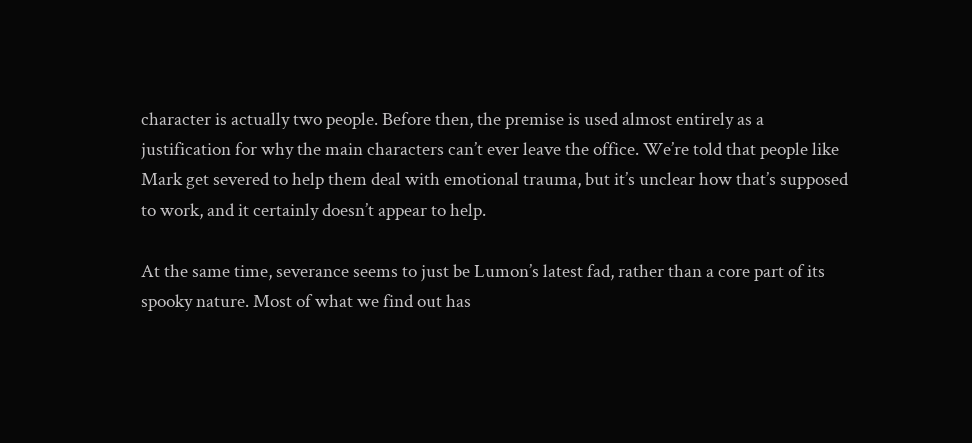character is actually two people. Before then, the premise is used almost entirely as a justification for why the main characters can’t ever leave the office. We’re told that people like Mark get severed to help them deal with emotional trauma, but it’s unclear how that’s supposed to work, and it certainly doesn’t appear to help.

At the same time, severance seems to just be Lumon’s latest fad, rather than a core part of its spooky nature. Most of what we find out has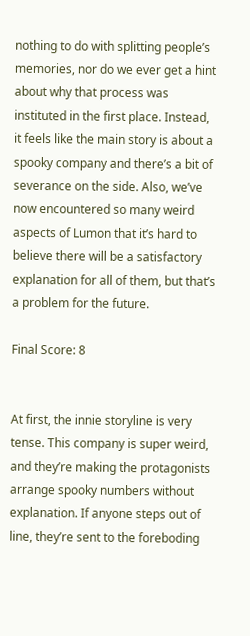nothing to do with splitting people’s memories, nor do we ever get a hint about why that process was instituted in the first place. Instead, it feels like the main story is about a spooky company and there’s a bit of severance on the side. Also, we’ve now encountered so many weird aspects of Lumon that it’s hard to believe there will be a satisfactory explanation for all of them, but that’s a problem for the future.

Final Score: 8


At first, the innie storyline is very tense. This company is super weird, and they’re making the protagonists arrange spooky numbers without explanation. If anyone steps out of line, they’re sent to the foreboding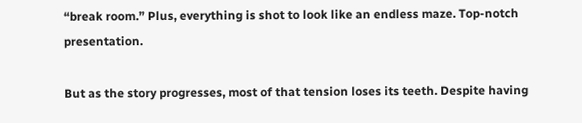“break room.” Plus, everything is shot to look like an endless maze. Top-notch presentation.

But as the story progresses, most of that tension loses its teeth. Despite having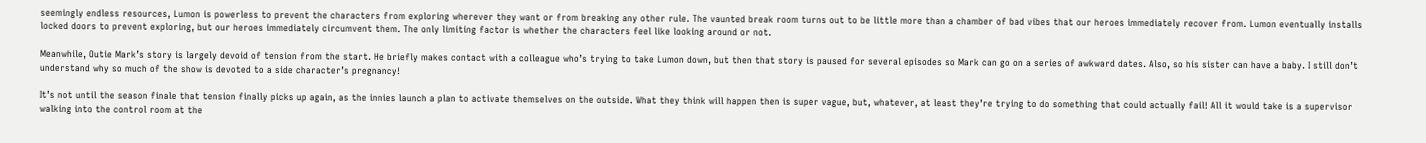seemingly endless resources, Lumon is powerless to prevent the characters from exploring wherever they want or from breaking any other rule. The vaunted break room turns out to be little more than a chamber of bad vibes that our heroes immediately recover from. Lumon eventually installs locked doors to prevent exploring, but our heroes immediately circumvent them. The only limiting factor is whether the characters feel like looking around or not.

Meanwhile, Outie Mark’s story is largely devoid of tension from the start. He briefly makes contact with a colleague who’s trying to take Lumon down, but then that story is paused for several episodes so Mark can go on a series of awkward dates. Also, so his sister can have a baby. I still don’t understand why so much of the show is devoted to a side character’s pregnancy!

It’s not until the season finale that tension finally picks up again, as the innies launch a plan to activate themselves on the outside. What they think will happen then is super vague, but, whatever, at least they’re trying to do something that could actually fail! All it would take is a supervisor walking into the control room at the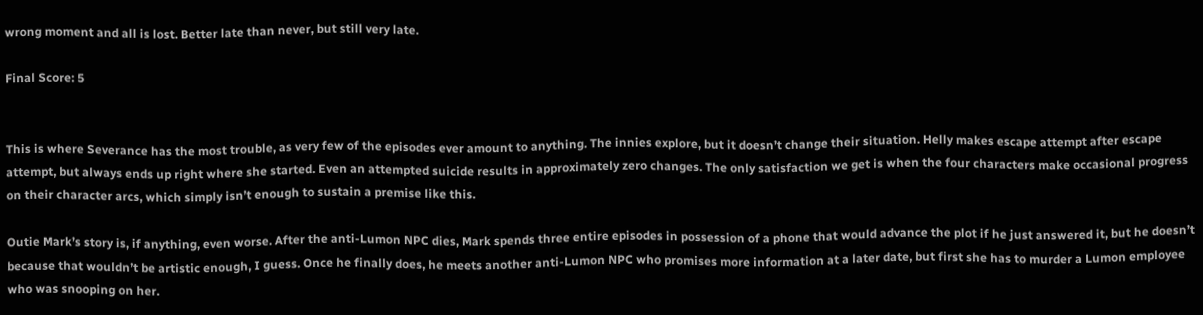wrong moment and all is lost. Better late than never, but still very late.

Final Score: 5


This is where Severance has the most trouble, as very few of the episodes ever amount to anything. The innies explore, but it doesn’t change their situation. Helly makes escape attempt after escape attempt, but always ends up right where she started. Even an attempted suicide results in approximately zero changes. The only satisfaction we get is when the four characters make occasional progress on their character arcs, which simply isn’t enough to sustain a premise like this.

Outie Mark’s story is, if anything, even worse. After the anti-Lumon NPC dies, Mark spends three entire episodes in possession of a phone that would advance the plot if he just answered it, but he doesn’t because that wouldn’t be artistic enough, I guess. Once he finally does, he meets another anti-Lumon NPC who promises more information at a later date, but first she has to murder a Lumon employee who was snooping on her.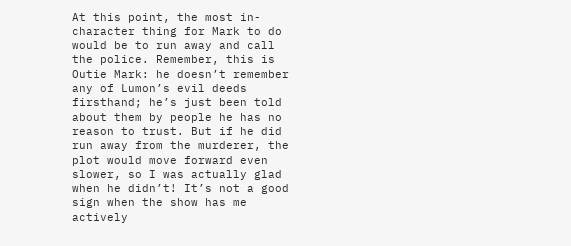At this point, the most in-character thing for Mark to do would be to run away and call the police. Remember, this is Outie Mark: he doesn’t remember any of Lumon’s evil deeds firsthand; he’s just been told about them by people he has no reason to trust. But if he did run away from the murderer, the plot would move forward even slower, so I was actually glad when he didn’t! It’s not a good sign when the show has me actively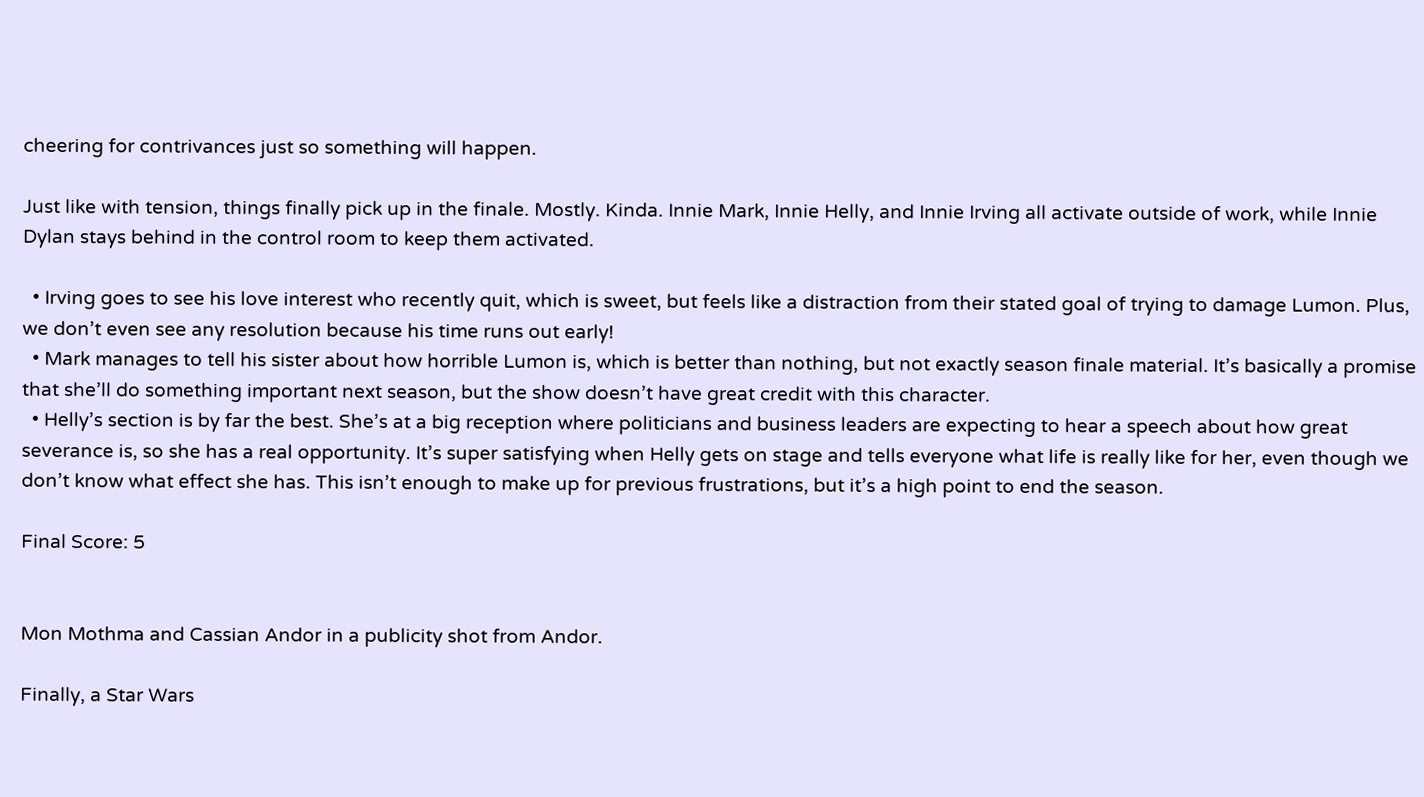cheering for contrivances just so something will happen.

Just like with tension, things finally pick up in the finale. Mostly. Kinda. Innie Mark, Innie Helly, and Innie Irving all activate outside of work, while Innie Dylan stays behind in the control room to keep them activated.

  • Irving goes to see his love interest who recently quit, which is sweet, but feels like a distraction from their stated goal of trying to damage Lumon. Plus, we don’t even see any resolution because his time runs out early!
  • Mark manages to tell his sister about how horrible Lumon is, which is better than nothing, but not exactly season finale material. It’s basically a promise that she’ll do something important next season, but the show doesn’t have great credit with this character.
  • Helly’s section is by far the best. She’s at a big reception where politicians and business leaders are expecting to hear a speech about how great severance is, so she has a real opportunity. It’s super satisfying when Helly gets on stage and tells everyone what life is really like for her, even though we don’t know what effect she has. This isn’t enough to make up for previous frustrations, but it’s a high point to end the season.

Final Score: 5


Mon Mothma and Cassian Andor in a publicity shot from Andor.

Finally, a Star Wars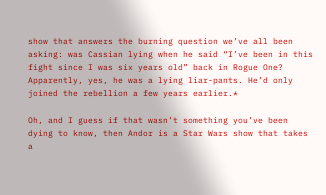show that answers the burning question we’ve all been asking: was Cassian lying when he said “I’ve been in this fight since I was six years old” back in Rogue One? Apparently, yes, he was a lying liar-pants. He’d only joined the rebellion a few years earlier.*

Oh, and I guess if that wasn’t something you’ve been dying to know, then Andor is a Star Wars show that takes a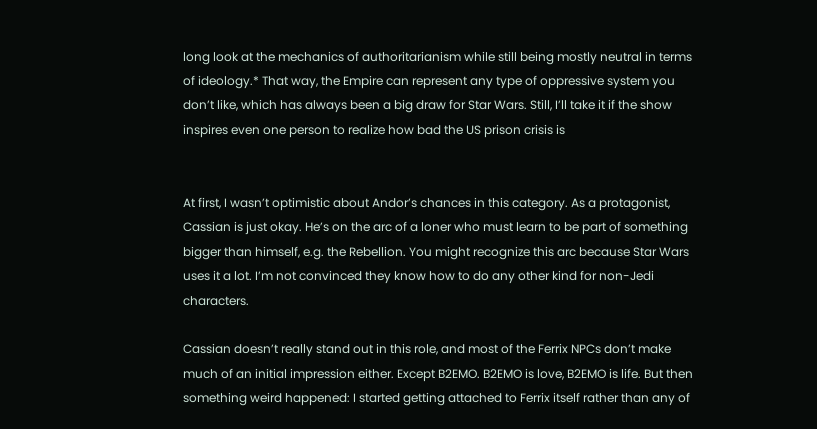long look at the mechanics of authoritarianism while still being mostly neutral in terms of ideology.* That way, the Empire can represent any type of oppressive system you don’t like, which has always been a big draw for Star Wars. Still, I’ll take it if the show inspires even one person to realize how bad the US prison crisis is


At first, I wasn’t optimistic about Andor’s chances in this category. As a protagonist, Cassian is just okay. He’s on the arc of a loner who must learn to be part of something bigger than himself, e.g. the Rebellion. You might recognize this arc because Star Wars uses it a lot. I’m not convinced they know how to do any other kind for non-Jedi characters.

Cassian doesn’t really stand out in this role, and most of the Ferrix NPCs don’t make much of an initial impression either. Except B2EMO. B2EMO is love, B2EMO is life. But then something weird happened: I started getting attached to Ferrix itself rather than any of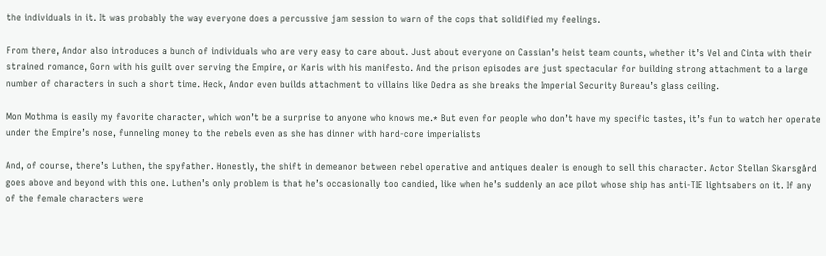the individuals in it. It was probably the way everyone does a percussive jam session to warn of the cops that solidified my feelings.

From there, Andor also introduces a bunch of individuals who are very easy to care about. Just about everyone on Cassian’s heist team counts, whether it’s Vel and Cinta with their strained romance, Gorn with his guilt over serving the Empire, or Karis with his manifesto. And the prison episodes are just spectacular for building strong attachment to a large number of characters in such a short time. Heck, Andor even builds attachment to villains like Dedra as she breaks the Imperial Security Bureau’s glass ceiling.

Mon Mothma is easily my favorite character, which won’t be a surprise to anyone who knows me.* But even for people who don’t have my specific tastes, it’s fun to watch her operate under the Empire’s nose, funneling money to the rebels even as she has dinner with hard-core imperialists

And, of course, there’s Luthen, the spyfather. Honestly, the shift in demeanor between rebel operative and antiques dealer is enough to sell this character. Actor Stellan Skarsgård goes above and beyond with this one. Luthen’s only problem is that he’s occasionally too candied, like when he’s suddenly an ace pilot whose ship has anti-TIE lightsabers on it. If any of the female characters were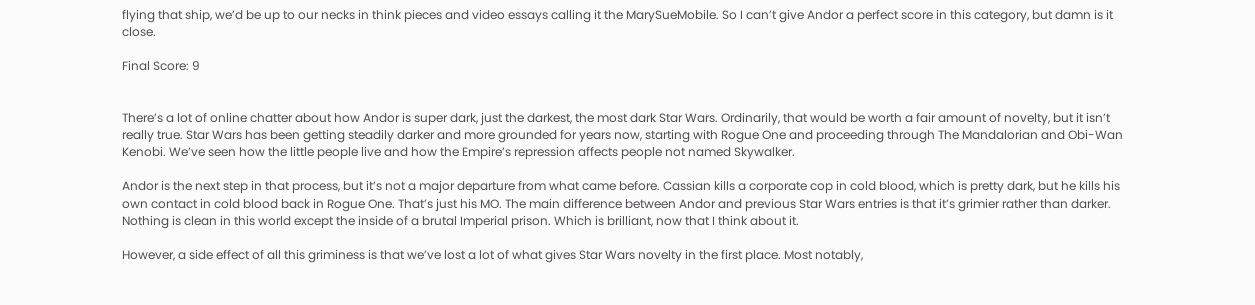flying that ship, we’d be up to our necks in think pieces and video essays calling it the MarySueMobile. So I can’t give Andor a perfect score in this category, but damn is it close.

Final Score: 9


There’s a lot of online chatter about how Andor is super dark, just the darkest, the most dark Star Wars. Ordinarily, that would be worth a fair amount of novelty, but it isn’t really true. Star Wars has been getting steadily darker and more grounded for years now, starting with Rogue One and proceeding through The Mandalorian and Obi-Wan Kenobi. We’ve seen how the little people live and how the Empire’s repression affects people not named Skywalker.

Andor is the next step in that process, but it’s not a major departure from what came before. Cassian kills a corporate cop in cold blood, which is pretty dark, but he kills his own contact in cold blood back in Rogue One. That’s just his MO. The main difference between Andor and previous Star Wars entries is that it’s grimier rather than darker. Nothing is clean in this world except the inside of a brutal Imperial prison. Which is brilliant, now that I think about it.

However, a side effect of all this griminess is that we’ve lost a lot of what gives Star Wars novelty in the first place. Most notably,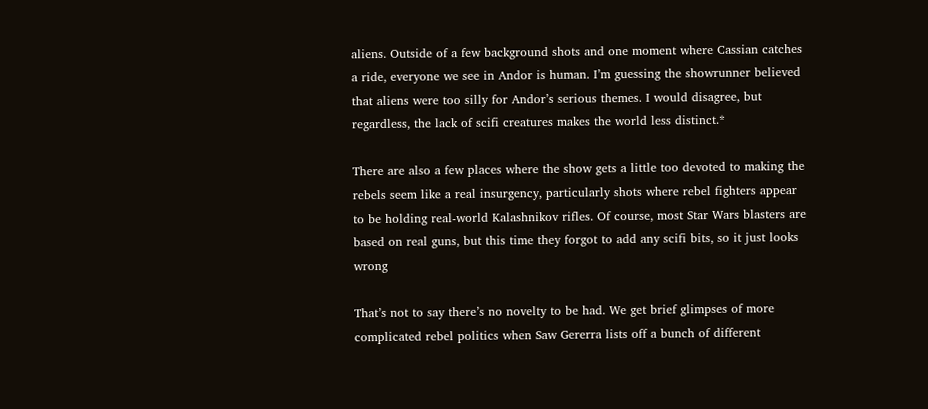aliens. Outside of a few background shots and one moment where Cassian catches a ride, everyone we see in Andor is human. I’m guessing the showrunner believed that aliens were too silly for Andor’s serious themes. I would disagree, but regardless, the lack of scifi creatures makes the world less distinct.*

There are also a few places where the show gets a little too devoted to making the rebels seem like a real insurgency, particularly shots where rebel fighters appear to be holding real-world Kalashnikov rifles. Of course, most Star Wars blasters are based on real guns, but this time they forgot to add any scifi bits, so it just looks wrong

That’s not to say there’s no novelty to be had. We get brief glimpses of more complicated rebel politics when Saw Gererra lists off a bunch of different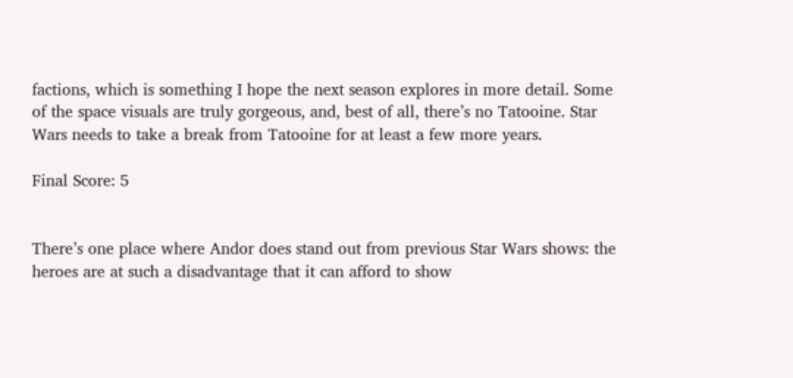factions, which is something I hope the next season explores in more detail. Some of the space visuals are truly gorgeous, and, best of all, there’s no Tatooine. Star Wars needs to take a break from Tatooine for at least a few more years.

Final Score: 5


There’s one place where Andor does stand out from previous Star Wars shows: the heroes are at such a disadvantage that it can afford to show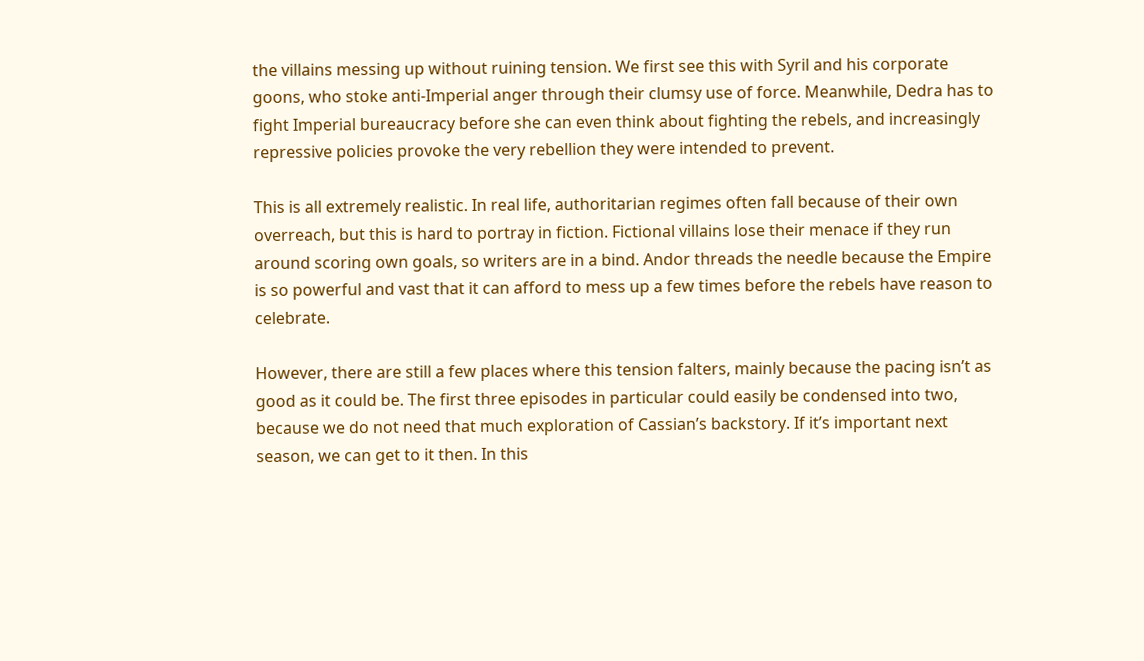the villains messing up without ruining tension. We first see this with Syril and his corporate goons, who stoke anti-Imperial anger through their clumsy use of force. Meanwhile, Dedra has to fight Imperial bureaucracy before she can even think about fighting the rebels, and increasingly repressive policies provoke the very rebellion they were intended to prevent.

This is all extremely realistic. In real life, authoritarian regimes often fall because of their own overreach, but this is hard to portray in fiction. Fictional villains lose their menace if they run around scoring own goals, so writers are in a bind. Andor threads the needle because the Empire is so powerful and vast that it can afford to mess up a few times before the rebels have reason to celebrate.

However, there are still a few places where this tension falters, mainly because the pacing isn’t as good as it could be. The first three episodes in particular could easily be condensed into two, because we do not need that much exploration of Cassian’s backstory. If it’s important next season, we can get to it then. In this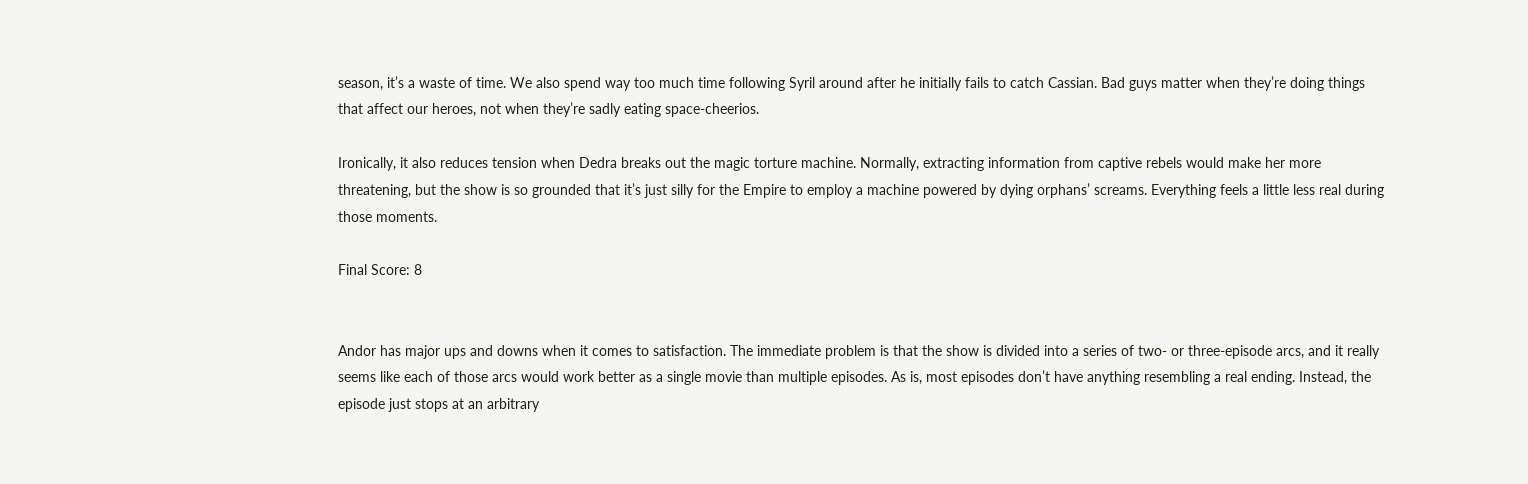season, it’s a waste of time. We also spend way too much time following Syril around after he initially fails to catch Cassian. Bad guys matter when they’re doing things that affect our heroes, not when they’re sadly eating space-cheerios.

Ironically, it also reduces tension when Dedra breaks out the magic torture machine. Normally, extracting information from captive rebels would make her more threatening, but the show is so grounded that it’s just silly for the Empire to employ a machine powered by dying orphans’ screams. Everything feels a little less real during those moments.

Final Score: 8


Andor has major ups and downs when it comes to satisfaction. The immediate problem is that the show is divided into a series of two- or three-episode arcs, and it really seems like each of those arcs would work better as a single movie than multiple episodes. As is, most episodes don’t have anything resembling a real ending. Instead, the episode just stops at an arbitrary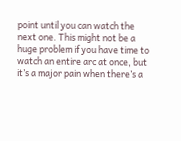point until you can watch the next one. This might not be a huge problem if you have time to watch an entire arc at once, but it’s a major pain when there’s a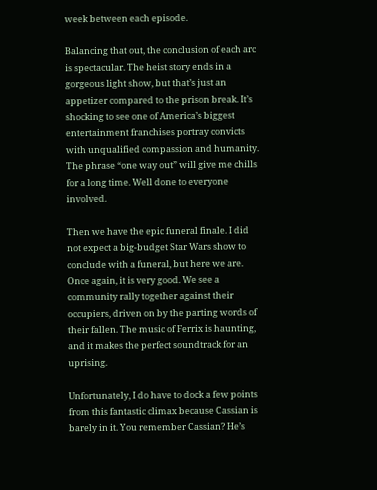week between each episode.

Balancing that out, the conclusion of each arc is spectacular. The heist story ends in a gorgeous light show, but that’s just an appetizer compared to the prison break. It’s shocking to see one of America’s biggest entertainment franchises portray convicts with unqualified compassion and humanity. The phrase “one way out” will give me chills for a long time. Well done to everyone involved.

Then we have the epic funeral finale. I did not expect a big-budget Star Wars show to conclude with a funeral, but here we are. Once again, it is very good. We see a community rally together against their occupiers, driven on by the parting words of their fallen. The music of Ferrix is haunting, and it makes the perfect soundtrack for an uprising.

Unfortunately, I do have to dock a few points from this fantastic climax because Cassian is barely in it. You remember Cassian? He’s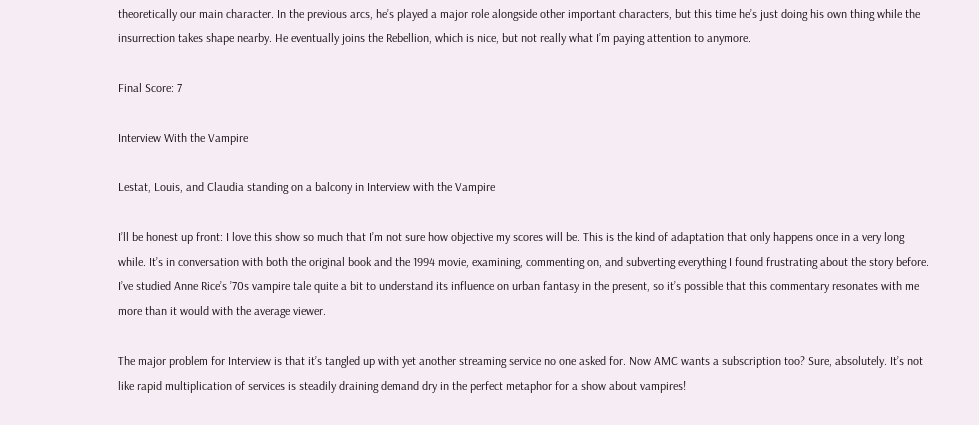theoretically our main character. In the previous arcs, he’s played a major role alongside other important characters, but this time he’s just doing his own thing while the insurrection takes shape nearby. He eventually joins the Rebellion, which is nice, but not really what I’m paying attention to anymore.

Final Score: 7

Interview With the Vampire

Lestat, Louis, and Claudia standing on a balcony in Interview with the Vampire

I’ll be honest up front: I love this show so much that I’m not sure how objective my scores will be. This is the kind of adaptation that only happens once in a very long while. It’s in conversation with both the original book and the 1994 movie, examining, commenting on, and subverting everything I found frustrating about the story before. I’ve studied Anne Rice’s ’70s vampire tale quite a bit to understand its influence on urban fantasy in the present, so it’s possible that this commentary resonates with me more than it would with the average viewer.

The major problem for Interview is that it’s tangled up with yet another streaming service no one asked for. Now AMC wants a subscription too? Sure, absolutely. It’s not like rapid multiplication of services is steadily draining demand dry in the perfect metaphor for a show about vampires!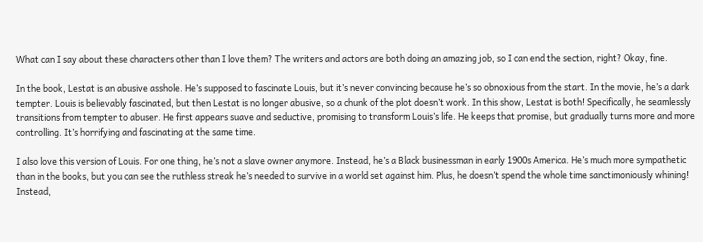What can I say about these characters other than I love them? The writers and actors are both doing an amazing job, so I can end the section, right? Okay, fine.

In the book, Lestat is an abusive asshole. He’s supposed to fascinate Louis, but it’s never convincing because he’s so obnoxious from the start. In the movie, he’s a dark tempter. Louis is believably fascinated, but then Lestat is no longer abusive, so a chunk of the plot doesn’t work. In this show, Lestat is both! Specifically, he seamlessly transitions from tempter to abuser. He first appears suave and seductive, promising to transform Louis’s life. He keeps that promise, but gradually turns more and more controlling. It’s horrifying and fascinating at the same time.

I also love this version of Louis. For one thing, he’s not a slave owner anymore. Instead, he’s a Black businessman in early 1900s America. He’s much more sympathetic than in the books, but you can see the ruthless streak he’s needed to survive in a world set against him. Plus, he doesn’t spend the whole time sanctimoniously whining! Instead,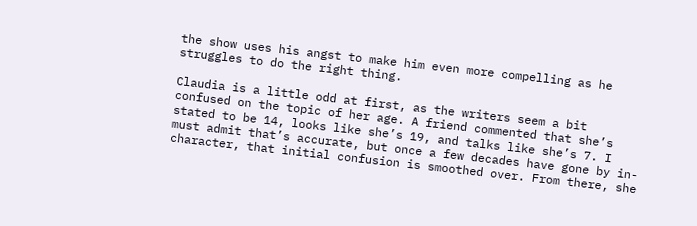the show uses his angst to make him even more compelling as he struggles to do the right thing.

Claudia is a little odd at first, as the writers seem a bit confused on the topic of her age. A friend commented that she’s stated to be 14, looks like she’s 19, and talks like she’s 7. I must admit that’s accurate, but once a few decades have gone by in-character, that initial confusion is smoothed over. From there, she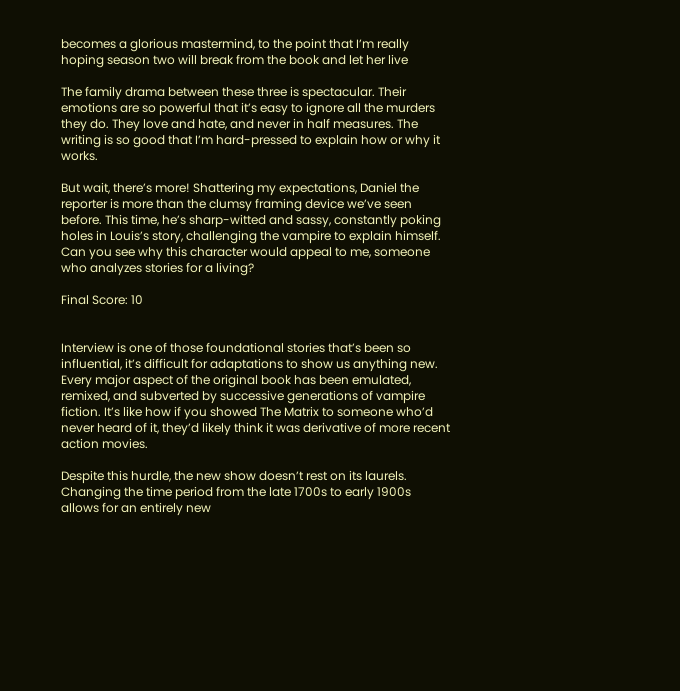becomes a glorious mastermind, to the point that I’m really hoping season two will break from the book and let her live

The family drama between these three is spectacular. Their emotions are so powerful that it’s easy to ignore all the murders they do. They love and hate, and never in half measures. The writing is so good that I’m hard-pressed to explain how or why it works.

But wait, there’s more! Shattering my expectations, Daniel the reporter is more than the clumsy framing device we’ve seen before. This time, he’s sharp-witted and sassy, constantly poking holes in Louis’s story, challenging the vampire to explain himself. Can you see why this character would appeal to me, someone who analyzes stories for a living?

Final Score: 10


Interview is one of those foundational stories that’s been so influential, it’s difficult for adaptations to show us anything new. Every major aspect of the original book has been emulated, remixed, and subverted by successive generations of vampire fiction. It’s like how if you showed The Matrix to someone who’d never heard of it, they’d likely think it was derivative of more recent action movies.

Despite this hurdle, the new show doesn’t rest on its laurels. Changing the time period from the late 1700s to early 1900s allows for an entirely new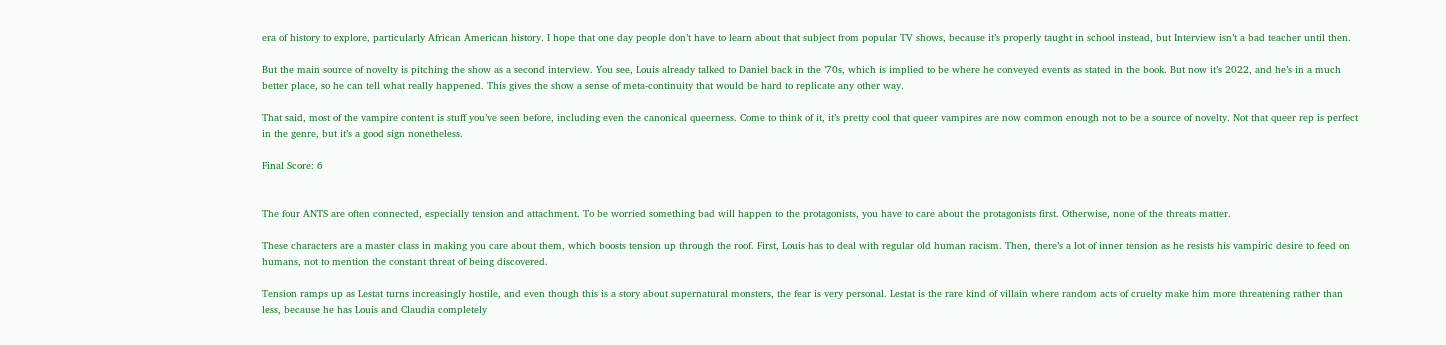era of history to explore, particularly African American history. I hope that one day people don’t have to learn about that subject from popular TV shows, because it’s properly taught in school instead, but Interview isn’t a bad teacher until then.

But the main source of novelty is pitching the show as a second interview. You see, Louis already talked to Daniel back in the ’70s, which is implied to be where he conveyed events as stated in the book. But now it’s 2022, and he’s in a much better place, so he can tell what really happened. This gives the show a sense of meta-continuity that would be hard to replicate any other way.

That said, most of the vampire content is stuff you’ve seen before, including even the canonical queerness. Come to think of it, it’s pretty cool that queer vampires are now common enough not to be a source of novelty. Not that queer rep is perfect in the genre, but it’s a good sign nonetheless.

Final Score: 6


The four ANTS are often connected, especially tension and attachment. To be worried something bad will happen to the protagonists, you have to care about the protagonists first. Otherwise, none of the threats matter.

These characters are a master class in making you care about them, which boosts tension up through the roof. First, Louis has to deal with regular old human racism. Then, there’s a lot of inner tension as he resists his vampiric desire to feed on humans, not to mention the constant threat of being discovered.

Tension ramps up as Lestat turns increasingly hostile, and even though this is a story about supernatural monsters, the fear is very personal. Lestat is the rare kind of villain where random acts of cruelty make him more threatening rather than less, because he has Louis and Claudia completely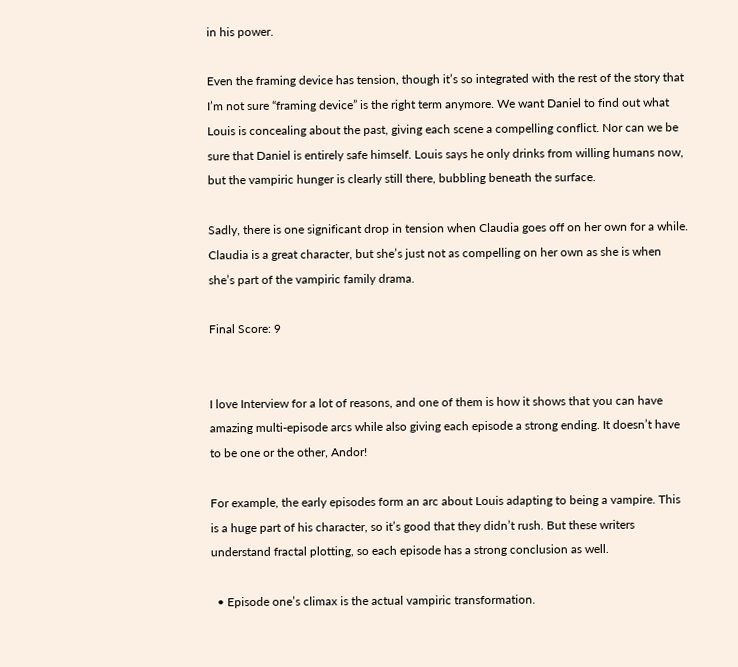in his power.

Even the framing device has tension, though it’s so integrated with the rest of the story that I’m not sure “framing device” is the right term anymore. We want Daniel to find out what Louis is concealing about the past, giving each scene a compelling conflict. Nor can we be sure that Daniel is entirely safe himself. Louis says he only drinks from willing humans now, but the vampiric hunger is clearly still there, bubbling beneath the surface.

Sadly, there is one significant drop in tension when Claudia goes off on her own for a while. Claudia is a great character, but she’s just not as compelling on her own as she is when she’s part of the vampiric family drama.

Final Score: 9


I love Interview for a lot of reasons, and one of them is how it shows that you can have amazing multi-episode arcs while also giving each episode a strong ending. It doesn’t have to be one or the other, Andor!

For example, the early episodes form an arc about Louis adapting to being a vampire. This is a huge part of his character, so it’s good that they didn’t rush. But these writers understand fractal plotting, so each episode has a strong conclusion as well.

  • Episode one’s climax is the actual vampiric transformation.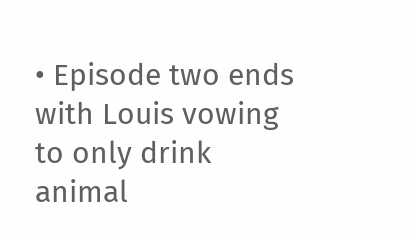• Episode two ends with Louis vowing to only drink animal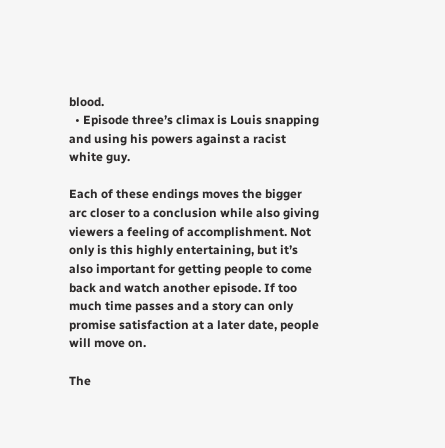blood.
  • Episode three’s climax is Louis snapping and using his powers against a racist white guy.

Each of these endings moves the bigger arc closer to a conclusion while also giving viewers a feeling of accomplishment. Not only is this highly entertaining, but it’s also important for getting people to come back and watch another episode. If too much time passes and a story can only promise satisfaction at a later date, people will move on.

The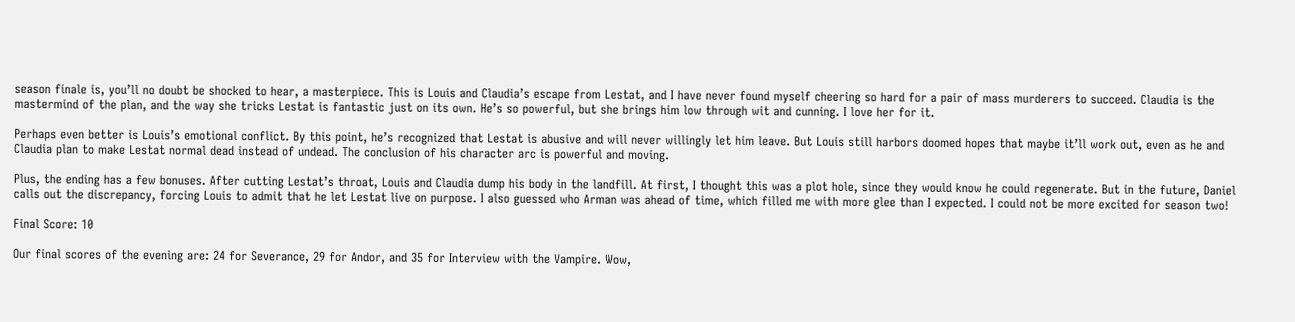season finale is, you’ll no doubt be shocked to hear, a masterpiece. This is Louis and Claudia’s escape from Lestat, and I have never found myself cheering so hard for a pair of mass murderers to succeed. Claudia is the mastermind of the plan, and the way she tricks Lestat is fantastic just on its own. He’s so powerful, but she brings him low through wit and cunning. I love her for it.

Perhaps even better is Louis’s emotional conflict. By this point, he’s recognized that Lestat is abusive and will never willingly let him leave. But Louis still harbors doomed hopes that maybe it’ll work out, even as he and Claudia plan to make Lestat normal dead instead of undead. The conclusion of his character arc is powerful and moving.

Plus, the ending has a few bonuses. After cutting Lestat’s throat, Louis and Claudia dump his body in the landfill. At first, I thought this was a plot hole, since they would know he could regenerate. But in the future, Daniel calls out the discrepancy, forcing Louis to admit that he let Lestat live on purpose. I also guessed who Arman was ahead of time, which filled me with more glee than I expected. I could not be more excited for season two!

Final Score: 10

Our final scores of the evening are: 24 for Severance, 29 for Andor, and 35 for Interview with the Vampire. Wow,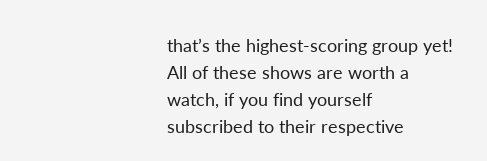that’s the highest-scoring group yet! All of these shows are worth a watch, if you find yourself subscribed to their respective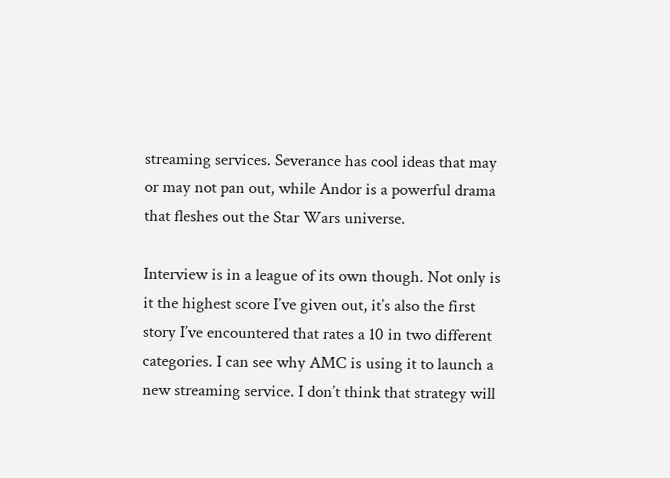streaming services. Severance has cool ideas that may or may not pan out, while Andor is a powerful drama that fleshes out the Star Wars universe.

Interview is in a league of its own though. Not only is it the highest score I’ve given out, it’s also the first story I’ve encountered that rates a 10 in two different categories. I can see why AMC is using it to launch a new streaming service. I don’t think that strategy will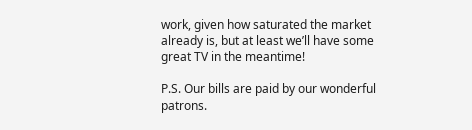work, given how saturated the market already is, but at least we’ll have some great TV in the meantime!

P.S. Our bills are paid by our wonderful patrons.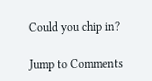Could you chip in?

Jump to Comments